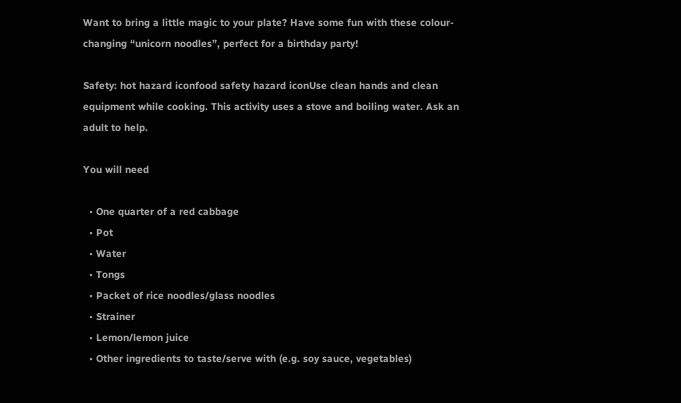Want to bring a little magic to your plate? Have some fun with these colour-changing “unicorn noodles”, perfect for a birthday party!

Safety: hot hazard iconfood safety hazard iconUse clean hands and clean equipment while cooking. This activity uses a stove and boiling water. Ask an adult to help.

You will need

  • One quarter of a red cabbage
  • Pot
  • Water
  • Tongs
  • Packet of rice noodles/glass noodles
  • Strainer
  • Lemon/lemon juice
  • Other ingredients to taste/serve with (e.g. soy sauce, vegetables)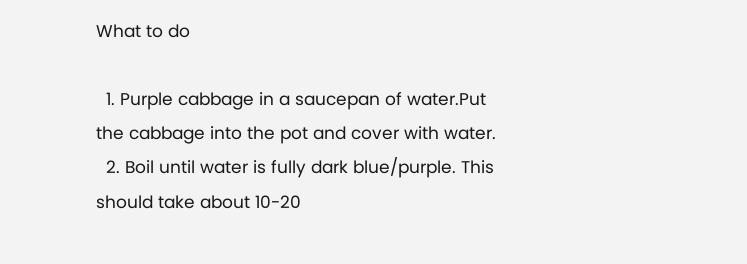What to do

  1. Purple cabbage in a saucepan of water.Put the cabbage into the pot and cover with water.
  2. Boil until water is fully dark blue/purple. This should take about 10-20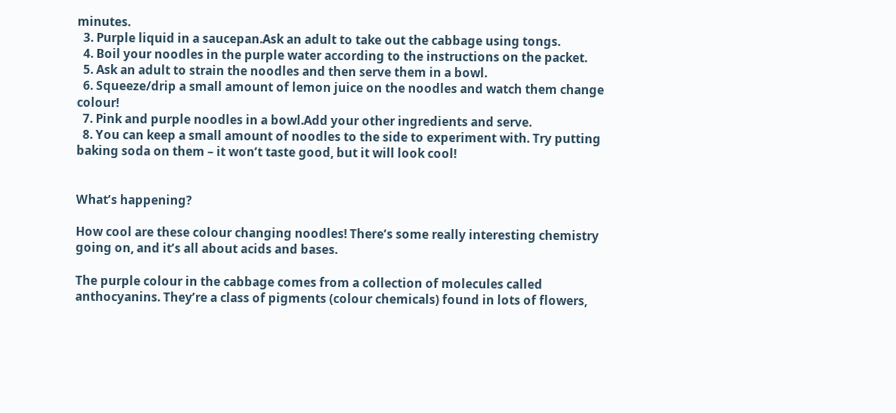minutes.
  3. Purple liquid in a saucepan.Ask an adult to take out the cabbage using tongs.
  4. Boil your noodles in the purple water according to the instructions on the packet.
  5. Ask an adult to strain the noodles and then serve them in a bowl.
  6. Squeeze/drip a small amount of lemon juice on the noodles and watch them change colour!
  7. Pink and purple noodles in a bowl.Add your other ingredients and serve.
  8. You can keep a small amount of noodles to the side to experiment with. Try putting baking soda on them – it won’t taste good, but it will look cool!


What’s happening?

How cool are these colour changing noodles! There’s some really interesting chemistry going on, and it’s all about acids and bases.

The purple colour in the cabbage comes from a collection of molecules called anthocyanins. They’re a class of pigments (colour chemicals) found in lots of flowers,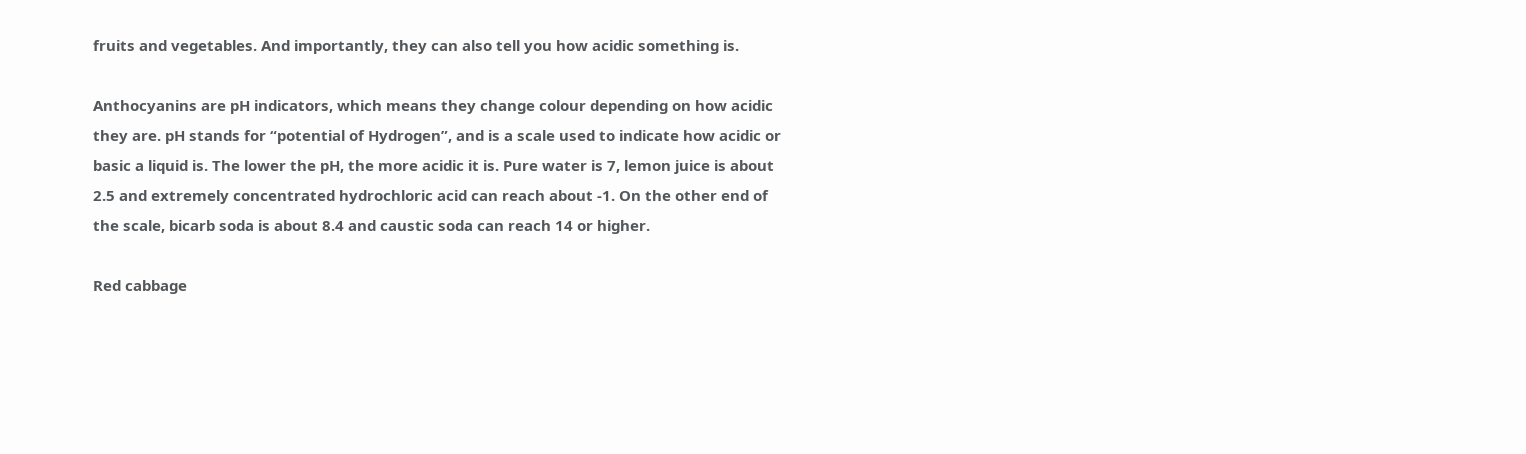fruits and vegetables. And importantly, they can also tell you how acidic something is.

Anthocyanins are pH indicators, which means they change colour depending on how acidic they are. pH stands for “potential of Hydrogen”, and is a scale used to indicate how acidic or basic a liquid is. The lower the pH, the more acidic it is. Pure water is 7, lemon juice is about 2.5 and extremely concentrated hydrochloric acid can reach about -1. On the other end of the scale, bicarb soda is about 8.4 and caustic soda can reach 14 or higher.

Red cabbage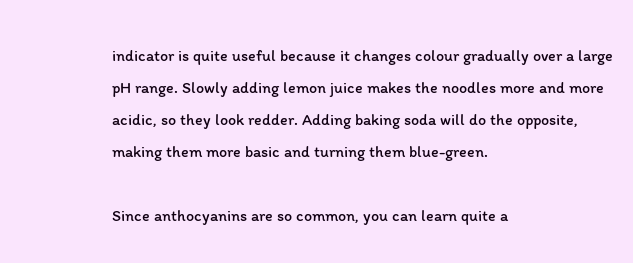indicator is quite useful because it changes colour gradually over a large pH range. Slowly adding lemon juice makes the noodles more and more acidic, so they look redder. Adding baking soda will do the opposite, making them more basic and turning them blue-green.

Since anthocyanins are so common, you can learn quite a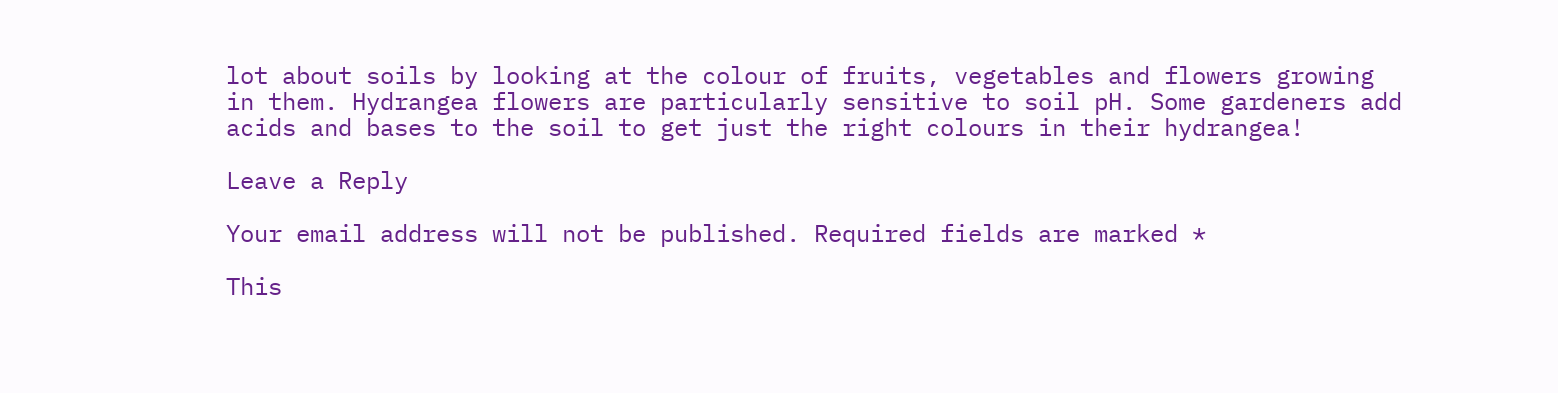lot about soils by looking at the colour of fruits, vegetables and flowers growing in them. Hydrangea flowers are particularly sensitive to soil pH. Some gardeners add acids and bases to the soil to get just the right colours in their hydrangea!

Leave a Reply

Your email address will not be published. Required fields are marked *

This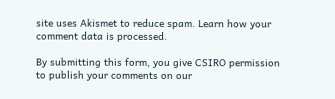site uses Akismet to reduce spam. Learn how your comment data is processed.

By submitting this form, you give CSIRO permission to publish your comments on our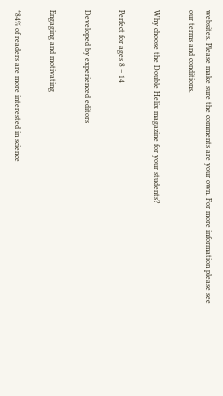websites. Please make sure the comments are your own. For more information please see our terms and conditions.

Why choose the Double Helix magazine for your students?

Perfect for ages 8 – 14

Developed by experienced editors

Engaging and motivating

*84% of readers are more interested in science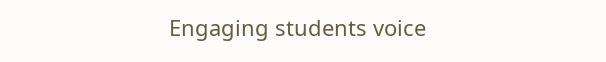Engaging students voice